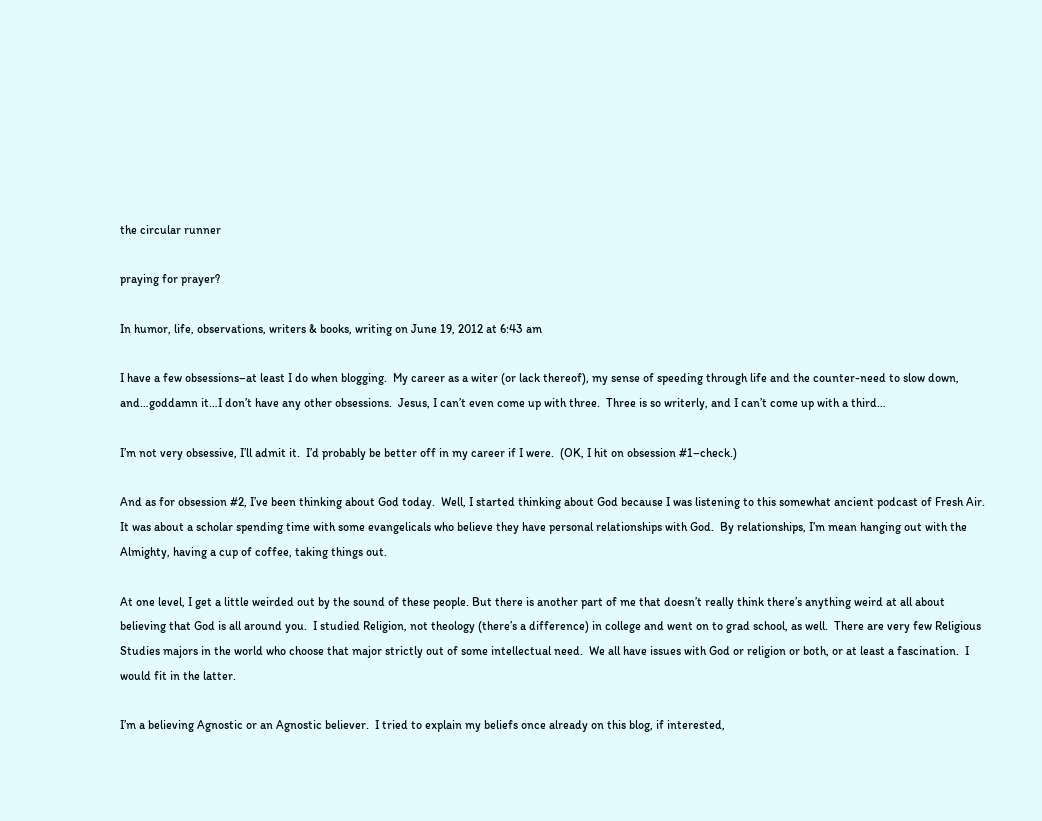the circular runner

praying for prayer?

In humor, life, observations, writers & books, writing on June 19, 2012 at 6:43 am

I have a few obsessions–at least I do when blogging.  My career as a witer (or lack thereof), my sense of speeding through life and the counter-need to slow down, and…goddamn it…I don’t have any other obsessions.  Jesus, I can’t even come up with three.  Three is so writerly, and I can’t come up with a third…

I’m not very obsessive, I’ll admit it.  I’d probably be better off in my career if I were.  (OK, I hit on obsession #1–check.)

And as for obsession #2, I’ve been thinking about God today.  Well, I started thinking about God because I was listening to this somewhat ancient podcast of Fresh Air.  It was about a scholar spending time with some evangelicals who believe they have personal relationships with God.  By relationships, I’m mean hanging out with the Almighty, having a cup of coffee, taking things out.

At one level, I get a little weirded out by the sound of these people. But there is another part of me that doesn’t really think there’s anything weird at all about believing that God is all around you.  I studied Religion, not theology (there’s a difference) in college and went on to grad school, as well.  There are very few Religious Studies majors in the world who choose that major strictly out of some intellectual need.  We all have issues with God or religion or both, or at least a fascination.  I would fit in the latter.

I’m a believing Agnostic or an Agnostic believer.  I tried to explain my beliefs once already on this blog, if interested,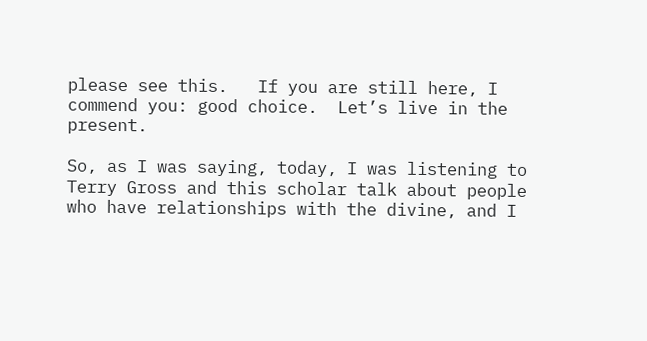please see this.   If you are still here, I commend you: good choice.  Let’s live in the present.

So, as I was saying, today, I was listening to Terry Gross and this scholar talk about people who have relationships with the divine, and I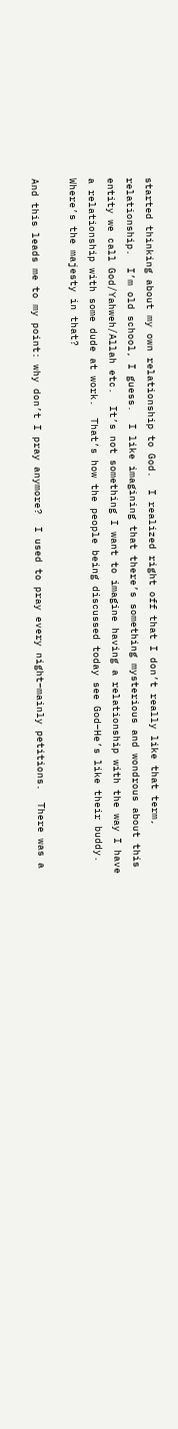started thinking about my own relationship to God.  I realized right off that I don’t really like that term, relationship.  I’m old school, I guess.  I like imagining that there’s something mysterious and wondrous about this entity we call God/Yahweh/Allah etc.  It’s not something I want to imagine having a relationship with the way I have a relationship with some dude at work.  That’s how the people being discussed today see God–He’s like their buddy.  Where’s the majesty in that?

And this leads me to my point: why don’t I pray anymore?  I used to pray every night–mainly petitions.  There was a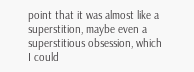point that it was almost like a superstition, maybe even a superstitious obsession, which I could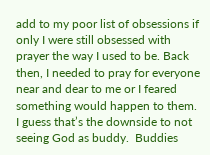add to my poor list of obsessions if only I were still obsessed with prayer the way I used to be. Back then, I needed to pray for everyone near and dear to me or I feared  something would happen to them. I guess that’s the downside to not seeing God as buddy.  Buddies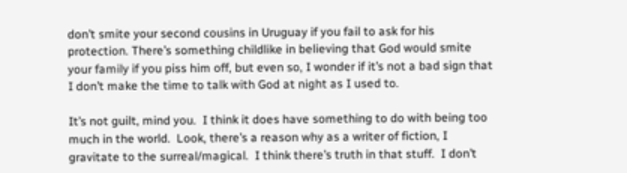don’t smite your second cousins in Uruguay if you fail to ask for his protection. There’s something childlike in believing that God would smite your family if you piss him off, but even so, I wonder if it’s not a bad sign that I don’t make the time to talk with God at night as I used to.

It’s not guilt, mind you.  I think it does have something to do with being too much in the world.  Look, there’s a reason why as a writer of fiction, I gravitate to the surreal/magical.  I think there’s truth in that stuff.  I don’t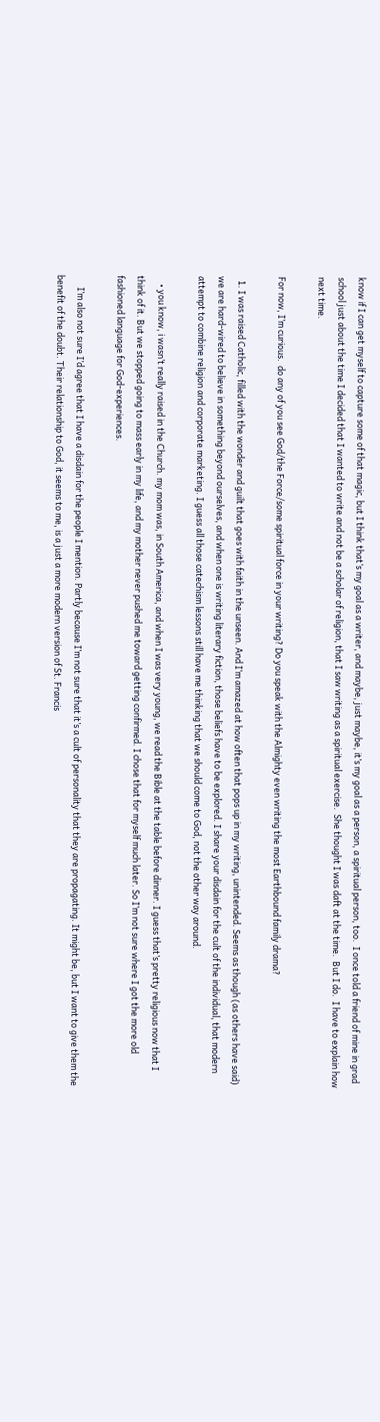know if I can get myself to capture some of that magic, but I think that’s my goal as a writer, and maybe, just maybe, it’s my goal as a person, a spiritual person, too.  I once told a friend of mine in grad school just about the time I decided that I wanted to write and not be a scholar of religion, that I saw writing as a spiritual exercise.  She thought I was daft at the time.  But I do.  I have to explain how next time.

For now, I’m curious.  do any of you see God/the Force/some spiritual force in your writing? Do you speak with the Almighty even writing the most Earthbound family drama?

  1. I was raised Catholic, filled with the wonder and guilt that goes with faith in the unseen. And I’m amazed at how often that pops up in my writing, unintended. Seems as though (as others have said) we are hard-wired to believe in something beyond ourselves, and when one is writing literary fiction, those beliefs have to be explored. I share your disdain for the cult of the individual, that modern attempt to combine religion and corporate marketing. I guess all those catechism lessons still have me thinking that we should come to God, not the other way around.

    • you know, i wasn’t really raised in the Church. my mom was, in South America, and when I was very young, we read the Bible at the table before dinner. I guess that’s pretty religious now that I think of it. But we stopped going to mass early in my life, and my mother never pushed me toward getting confirmed. I chose that for myself much later. So I’m not sure where I got the more old fashioned language for God-experiences.

      I’m also not sure I’d agree that I have a disdain for the people I mention. Partly because I’m not sure that it’s a cult of personality that they are propagating. It might be, but I want to give them the benefit of the doubt. Their relationship to God, it seems to me, is a just a more modern version of St. Francis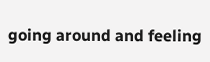going around and feeling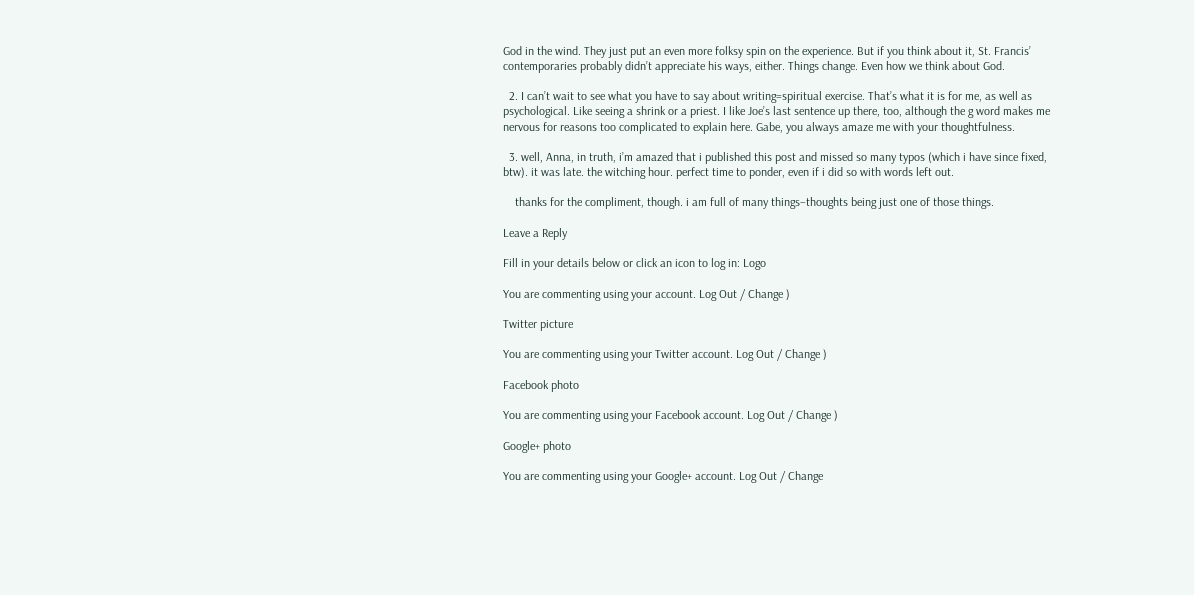God in the wind. They just put an even more folksy spin on the experience. But if you think about it, St. Francis’ contemporaries probably didn’t appreciate his ways, either. Things change. Even how we think about God.

  2. I can’t wait to see what you have to say about writing=spiritual exercise. That’s what it is for me, as well as psychological. Like seeing a shrink or a priest. I like Joe’s last sentence up there, too, although the g word makes me nervous for reasons too complicated to explain here. Gabe, you always amaze me with your thoughtfulness.

  3. well, Anna, in truth, i’m amazed that i published this post and missed so many typos (which i have since fixed, btw). it was late. the witching hour. perfect time to ponder, even if i did so with words left out.

    thanks for the compliment, though. i am full of many things–thoughts being just one of those things.

Leave a Reply

Fill in your details below or click an icon to log in: Logo

You are commenting using your account. Log Out / Change )

Twitter picture

You are commenting using your Twitter account. Log Out / Change )

Facebook photo

You are commenting using your Facebook account. Log Out / Change )

Google+ photo

You are commenting using your Google+ account. Log Out / Change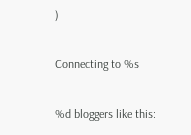)

Connecting to %s

%d bloggers like this: